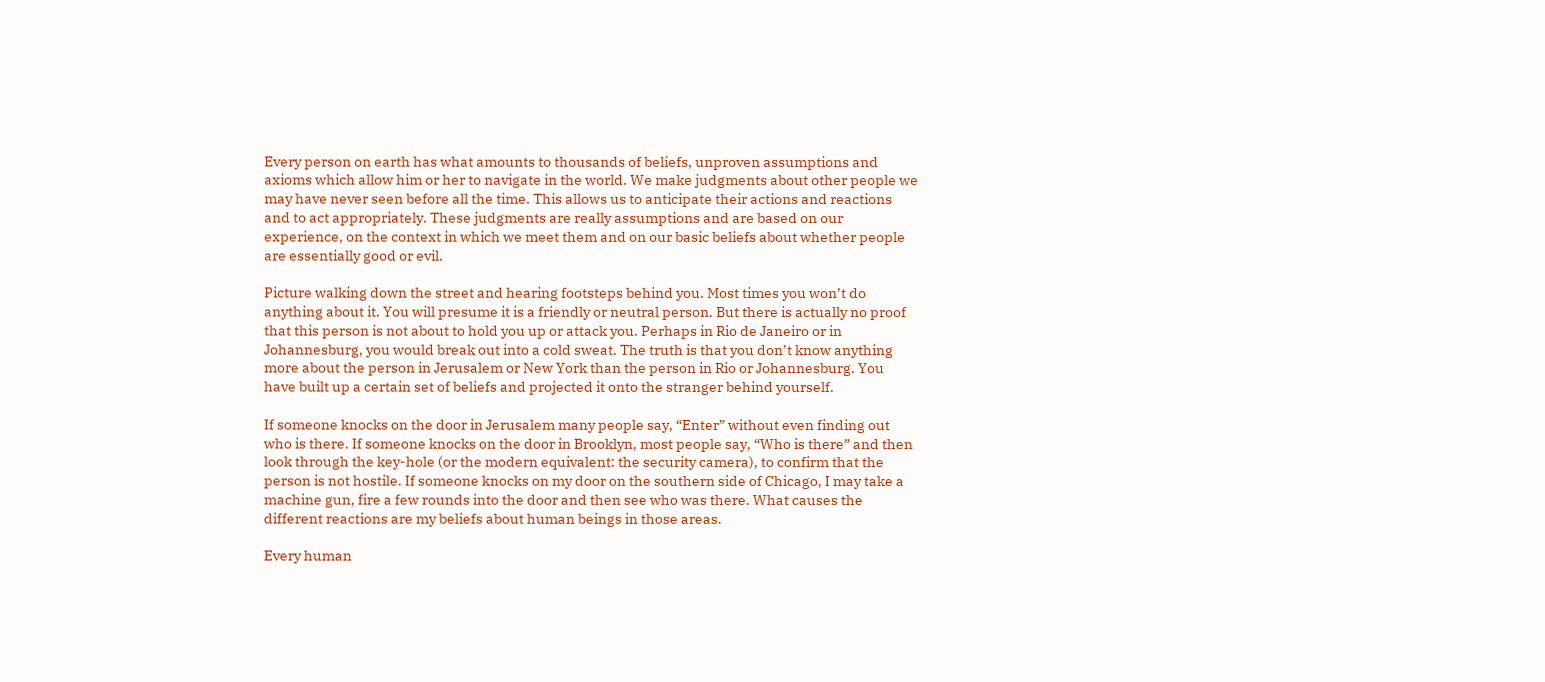Every person on earth has what amounts to thousands of beliefs, unproven assumptions and axioms which allow him or her to navigate in the world. We make judgments about other people we may have never seen before all the time. This allows us to anticipate their actions and reactions and to act appropriately. These judgments are really assumptions and are based on our experience, on the context in which we meet them and on our basic beliefs about whether people are essentially good or evil.

Picture walking down the street and hearing footsteps behind you. Most times you won’t do anything about it. You will presume it is a friendly or neutral person. But there is actually no proof that this person is not about to hold you up or attack you. Perhaps in Rio de Janeiro or in Johannesburg, you would break out into a cold sweat. The truth is that you don’t know anything more about the person in Jerusalem or New York than the person in Rio or Johannesburg. You have built up a certain set of beliefs and projected it onto the stranger behind yourself.

If someone knocks on the door in Jerusalem many people say, “Enter” without even finding out who is there. If someone knocks on the door in Brooklyn, most people say, “Who is there” and then look through the key-hole (or the modern equivalent: the security camera), to confirm that the person is not hostile. If someone knocks on my door on the southern side of Chicago, I may take a machine gun, fire a few rounds into the door and then see who was there. What causes the different reactions are my beliefs about human beings in those areas.

Every human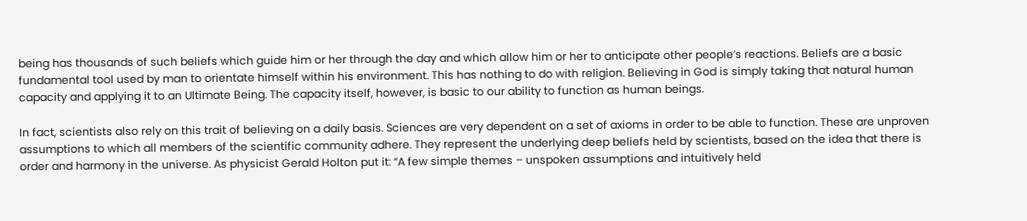being has thousands of such beliefs which guide him or her through the day and which allow him or her to anticipate other people’s reactions. Beliefs are a basic fundamental tool used by man to orientate himself within his environment. This has nothing to do with religion. Believing in God is simply taking that natural human capacity and applying it to an Ultimate Being. The capacity itself, however, is basic to our ability to function as human beings.

In fact, scientists also rely on this trait of believing on a daily basis. Sciences are very dependent on a set of axioms in order to be able to function. These are unproven assumptions to which all members of the scientific community adhere. They represent the underlying deep beliefs held by scientists, based on the idea that there is order and harmony in the universe. As physicist Gerald Holton put it: “A few simple themes – unspoken assumptions and intuitively held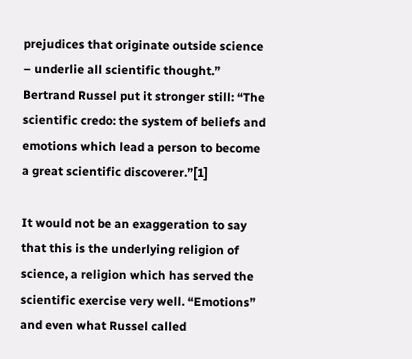prejudices that originate outside science – underlie all scientific thought.” Bertrand Russel put it stronger still: “The scientific credo: the system of beliefs and emotions which lead a person to become a great scientific discoverer.”[1]

It would not be an exaggeration to say that this is the underlying religion of science, a religion which has served the scientific exercise very well. “Emotions” and even what Russel called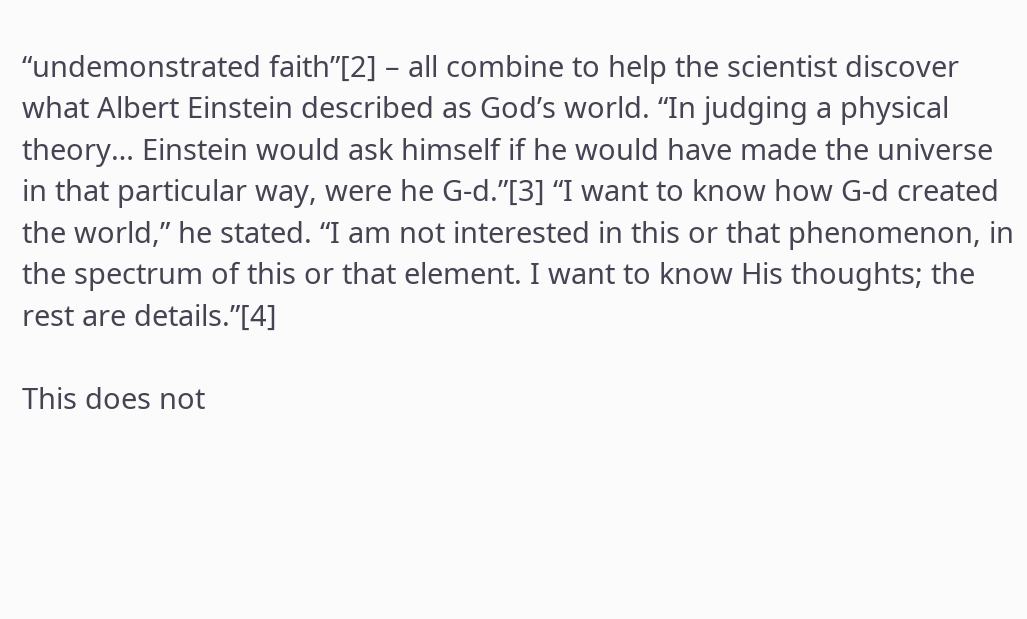“undemonstrated faith”[2] – all combine to help the scientist discover what Albert Einstein described as God’s world. “In judging a physical theory… Einstein would ask himself if he would have made the universe in that particular way, were he G-d.”[3] “I want to know how G-d created the world,” he stated. “I am not interested in this or that phenomenon, in the spectrum of this or that element. I want to know His thoughts; the rest are details.”[4]

This does not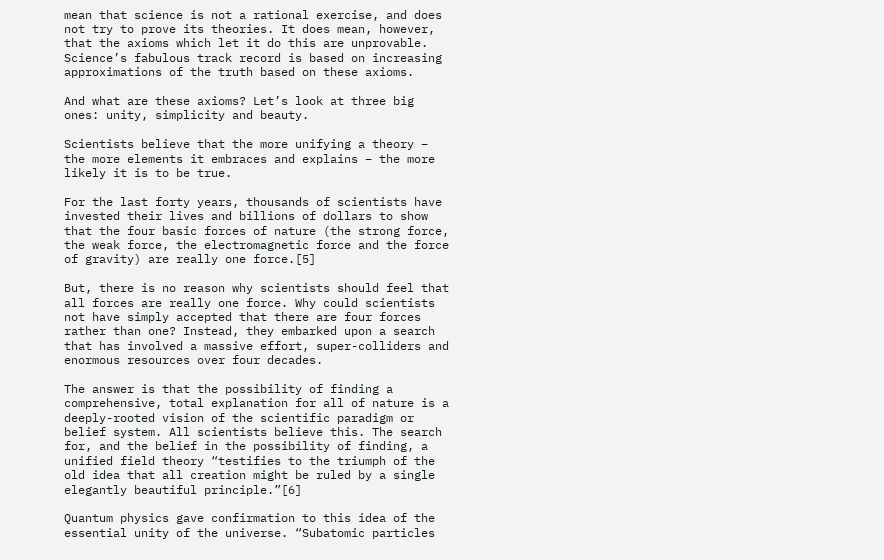mean that science is not a rational exercise, and does not try to prove its theories. It does mean, however, that the axioms which let it do this are unprovable. Science’s fabulous track record is based on increasing approximations of the truth based on these axioms.

And what are these axioms? Let’s look at three big ones: unity, simplicity and beauty.

Scientists believe that the more unifying a theory – the more elements it embraces and explains – the more likely it is to be true.

For the last forty years, thousands of scientists have invested their lives and billions of dollars to show that the four basic forces of nature (the strong force, the weak force, the electromagnetic force and the force of gravity) are really one force.[5]

But, there is no reason why scientists should feel that all forces are really one force. Why could scientists not have simply accepted that there are four forces rather than one? Instead, they embarked upon a search that has involved a massive effort, super-colliders and enormous resources over four decades.

The answer is that the possibility of finding a comprehensive, total explanation for all of nature is a deeply-rooted vision of the scientific paradigm or belief system. All scientists believe this. The search for, and the belief in the possibility of finding, a unified field theory “testifies to the triumph of the old idea that all creation might be ruled by a single elegantly beautiful principle.”[6]

Quantum physics gave confirmation to this idea of the essential unity of the universe. “Subatomic particles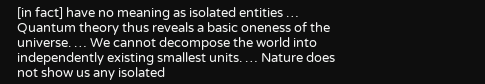[in fact] have no meaning as isolated entities … Quantum theory thus reveals a basic oneness of the universe. … We cannot decompose the world into independently existing smallest units. … Nature does not show us any isolated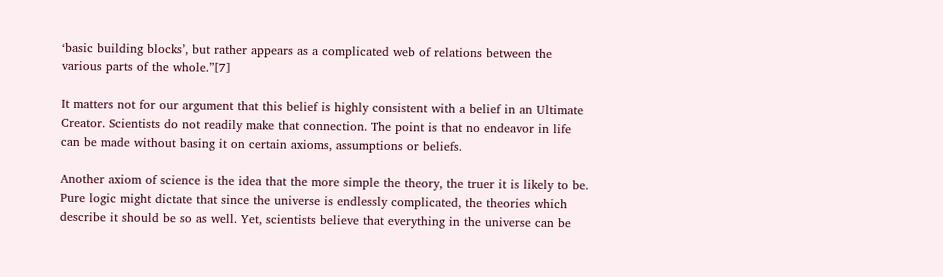‘basic building blocks’, but rather appears as a complicated web of relations between the various parts of the whole.”[7]

It matters not for our argument that this belief is highly consistent with a belief in an Ultimate Creator. Scientists do not readily make that connection. The point is that no endeavor in life can be made without basing it on certain axioms, assumptions or beliefs.

Another axiom of science is the idea that the more simple the theory, the truer it is likely to be. Pure logic might dictate that since the universe is endlessly complicated, the theories which describe it should be so as well. Yet, scientists believe that everything in the universe can be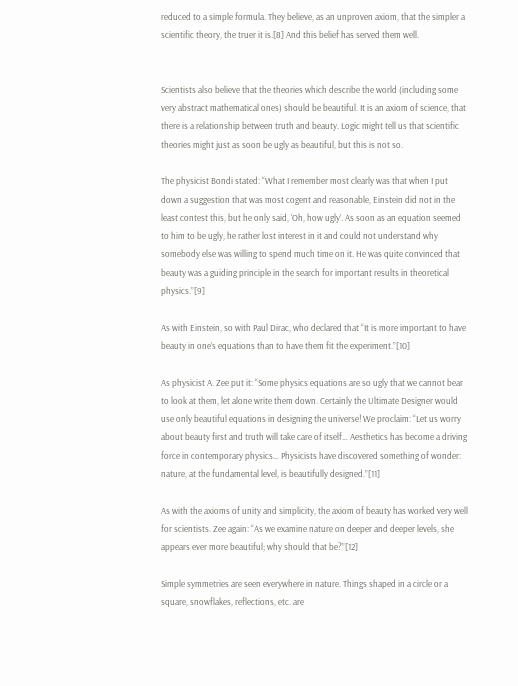reduced to a simple formula. They believe, as an unproven axiom, that the simpler a scientific theory, the truer it is.[8] And this belief has served them well.


Scientists also believe that the theories which describe the world (including some very abstract mathematical ones) should be beautiful. It is an axiom of science, that there is a relationship between truth and beauty. Logic might tell us that scientific theories might just as soon be ugly as beautiful, but this is not so.

The physicist Bondi stated: “What I remember most clearly was that when I put down a suggestion that was most cogent and reasonable, Einstein did not in the least contest this, but he only said, ‘Oh, how ugly’. As soon as an equation seemed to him to be ugly, he rather lost interest in it and could not understand why somebody else was willing to spend much time on it. He was quite convinced that beauty was a guiding principle in the search for important results in theoretical physics.”[9]

As with Einstein, so with Paul Dirac, who declared that “It is more important to have beauty in one’s equations than to have them fit the experiment.”[10]

As physicist A. Zee put it: “Some physics equations are so ugly that we cannot bear to look at them, let alone write them down. Certainly the Ultimate Designer would use only beautiful equations in designing the universe! We proclaim: “Let us worry about beauty first and truth will take care of itself… Aesthetics has become a driving force in contemporary physics… Physicists have discovered something of wonder: nature, at the fundamental level, is beautifully designed.”[11]

As with the axioms of unity and simplicity, the axiom of beauty has worked very well for scientists. Zee again: “As we examine nature on deeper and deeper levels, she appears ever more beautiful; why should that be?”[12]

Simple symmetries are seen everywhere in nature. Things shaped in a circle or a square, snowflakes, reflections, etc. are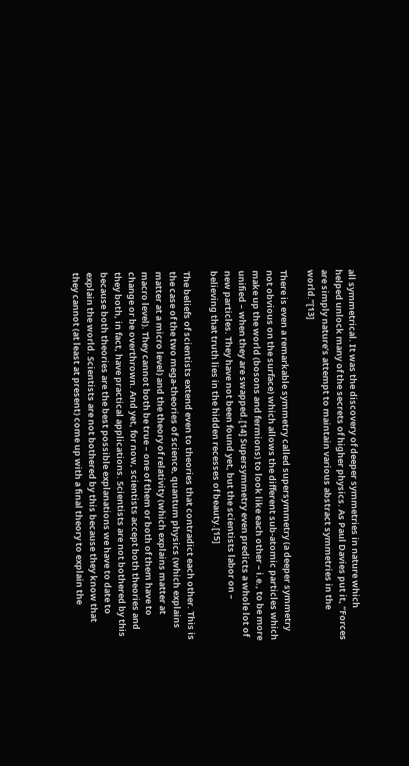all symmetrical. It was the discovery of deeper symmetries in nature which helped unlock many of the secrets of higher physics. As Paul Davies put it, “Forces are simply nature’s attempt to maintain various abstract symmetries in the world.”[13]

There is even a remarkable symmetry called supersymmetry (a deeper symmetry not obvious on the surface) which allows the different sub-atomic particles which make up the world (bosons and fermions) to look like each other – i.e., to be more unified – when they are swapped.[14] Supersymmetry even predicts a whole lot of new particles. They have not been found yet, but the scientists labor on – believing that truth lies in the hidden recesses of beauty.[15]

The beliefs of scientists extend even to theories that contradict each other. This is the case of the two mega-theories of science, quantum physics (which explains matter at a micro level) and the theory of relativity (which explains matter at macro level). They cannot both be true – one of them or both of them have to change or be overthrown. And yet, for now, scientists accept both theories and they both, in fact, have practical applications. Scientists are not bothered by this because both theories are the best possible explanations we have to date to explain the world. Scientists are not bothered by this because they know that they cannot (at least at present) come up with a final theory to explain the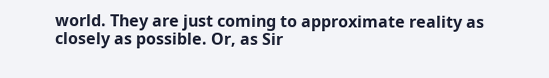world. They are just coming to approximate reality as closely as possible. Or, as Sir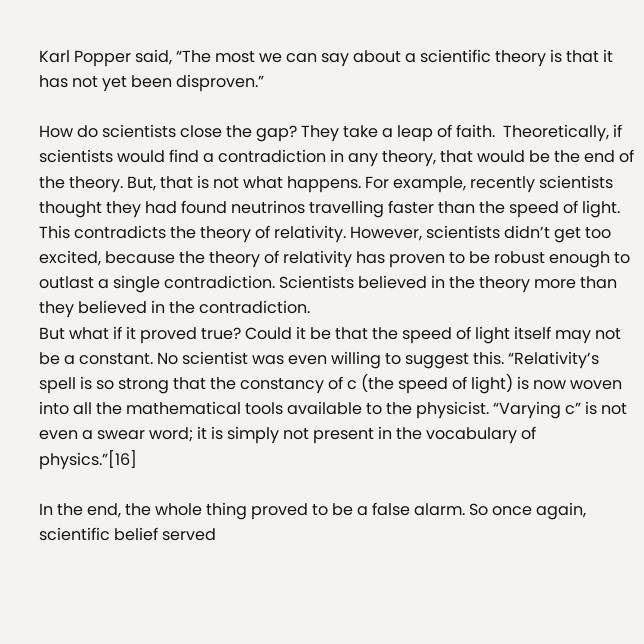Karl Popper said, “The most we can say about a scientific theory is that it has not yet been disproven.”

How do scientists close the gap? They take a leap of faith.  Theoretically, if scientists would find a contradiction in any theory, that would be the end of the theory. But, that is not what happens. For example, recently scientists thought they had found neutrinos travelling faster than the speed of light. This contradicts the theory of relativity. However, scientists didn’t get too excited, because the theory of relativity has proven to be robust enough to outlast a single contradiction. Scientists believed in the theory more than they believed in the contradiction.
But what if it proved true? Could it be that the speed of light itself may not be a constant. No scientist was even willing to suggest this. “Relativity’s spell is so strong that the constancy of c (the speed of light) is now woven into all the mathematical tools available to the physicist. “Varying c” is not even a swear word; it is simply not present in the vocabulary of physics.”[16]

In the end, the whole thing proved to be a false alarm. So once again, scientific belief served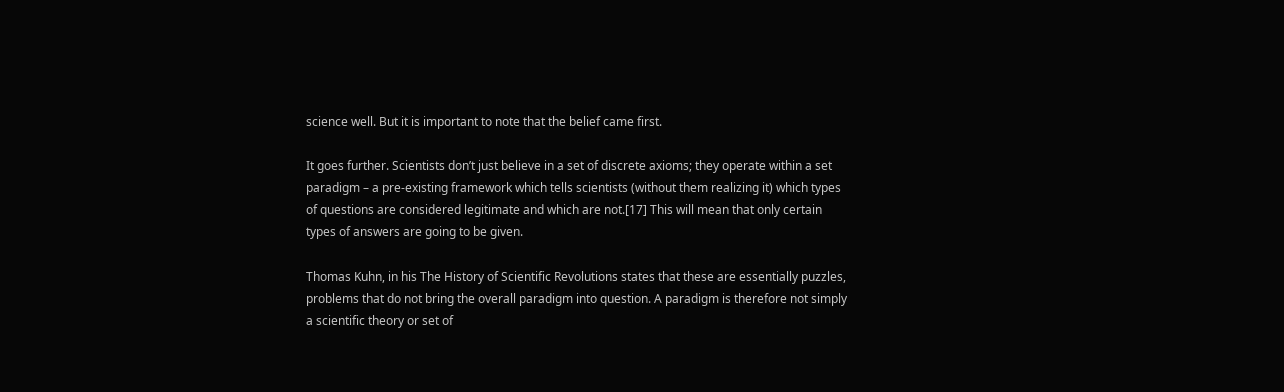science well. But it is important to note that the belief came first.

It goes further. Scientists don’t just believe in a set of discrete axioms; they operate within a set paradigm – a pre-existing framework which tells scientists (without them realizing it) which types of questions are considered legitimate and which are not.[17] This will mean that only certain types of answers are going to be given.

Thomas Kuhn, in his The History of Scientific Revolutions states that these are essentially puzzles, problems that do not bring the overall paradigm into question. A paradigm is therefore not simply a scientific theory or set of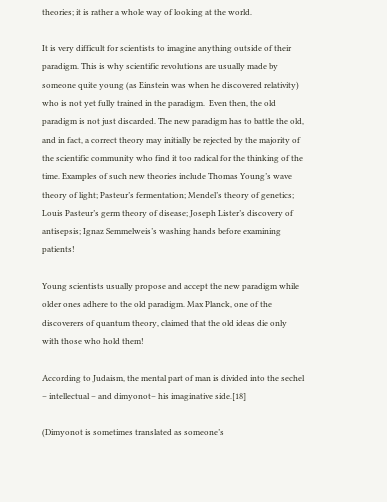theories; it is rather a whole way of looking at the world.

It is very difficult for scientists to imagine anything outside of their paradigm. This is why scientific revolutions are usually made by someone quite young (as Einstein was when he discovered relativity) who is not yet fully trained in the paradigm.  Even then, the old paradigm is not just discarded. The new paradigm has to battle the old, and in fact, a correct theory may initially be rejected by the majority of the scientific community who find it too radical for the thinking of the time. Examples of such new theories include Thomas Young’s wave theory of light; Pasteur’s fermentation; Mendel’s theory of genetics; Louis Pasteur’s germ theory of disease; Joseph Lister’s discovery of antisepsis; Ignaz Semmelweis’s washing hands before examining patients!

Young scientists usually propose and accept the new paradigm while older ones adhere to the old paradigm. Max Planck, one of the discoverers of quantum theory, claimed that the old ideas die only with those who hold them!

According to Judaism, the mental part of man is divided into the sechel – intellectual – and dimyonot– his imaginative side.[18]

(Dimyonot is sometimes translated as someone’s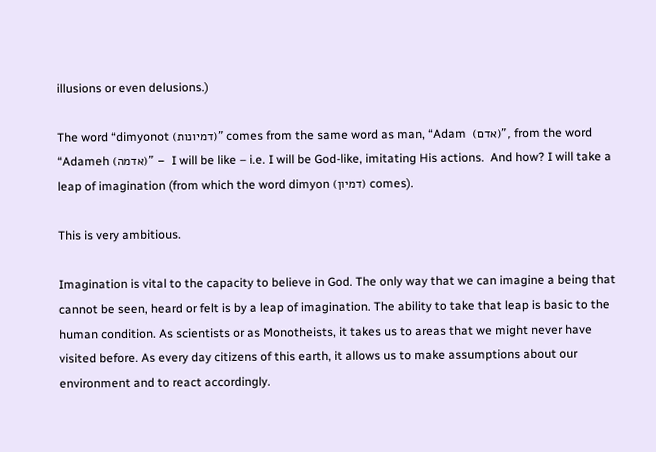illusions or even delusions.)

The word “dimyonot (דמיונות)” comes from the same word as man, “Adam  (אדם)”, from the word “Adameh (אדמה)” –  I will be like – i.e. I will be God-like, imitating His actions.  And how? I will take a leap of imagination (from which the word dimyon (דמיון) comes).

This is very ambitious.

Imagination is vital to the capacity to believe in God. The only way that we can imagine a being that cannot be seen, heard or felt is by a leap of imagination. The ability to take that leap is basic to the human condition. As scientists or as Monotheists, it takes us to areas that we might never have visited before. As every day citizens of this earth, it allows us to make assumptions about our environment and to react accordingly.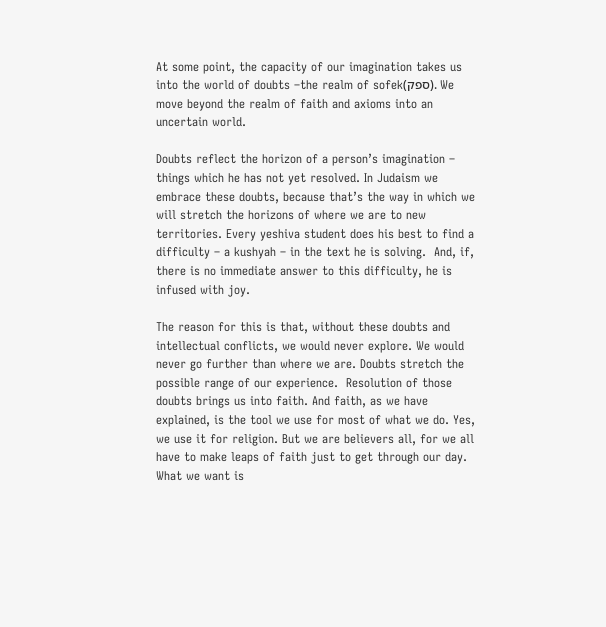At some point, the capacity of our imagination takes us into the world of doubts –the realm of sofek(ספק). We move beyond the realm of faith and axioms into an uncertain world.

Doubts reflect the horizon of a person’s imagination – things which he has not yet resolved. In Judaism we embrace these doubts, because that’s the way in which we will stretch the horizons of where we are to new territories. Every yeshiva student does his best to find a difficulty – a kushyah – in the text he is solving.  And, if, there is no immediate answer to this difficulty, he is infused with joy.

The reason for this is that, without these doubts and intellectual conflicts, we would never explore. We would never go further than where we are. Doubts stretch the possible range of our experience.  Resolution of those doubts brings us into faith. And faith, as we have explained, is the tool we use for most of what we do. Yes, we use it for religion. But we are believers all, for we all have to make leaps of faith just to get through our day.
What we want is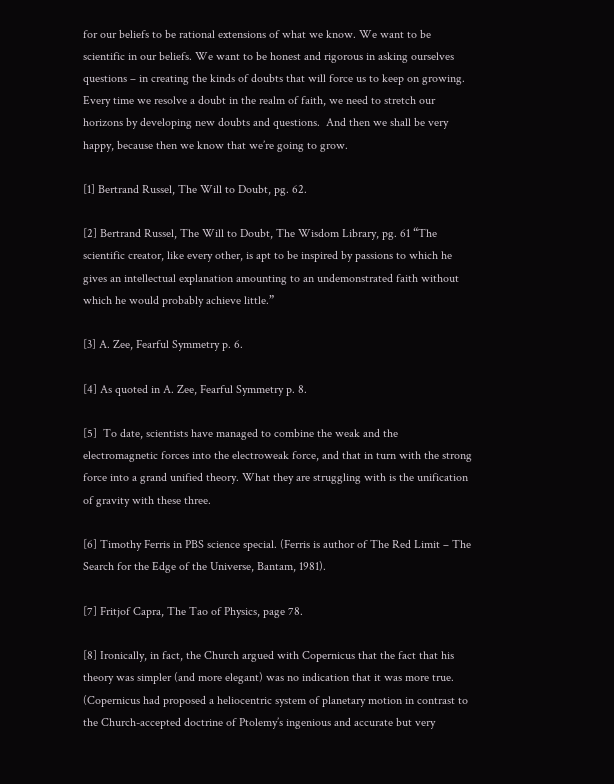for our beliefs to be rational extensions of what we know. We want to be scientific in our beliefs. We want to be honest and rigorous in asking ourselves questions – in creating the kinds of doubts that will force us to keep on growing.  Every time we resolve a doubt in the realm of faith, we need to stretch our horizons by developing new doubts and questions.  And then we shall be very happy, because then we know that we’re going to grow.

[1] Bertrand Russel, The Will to Doubt, pg. 62.

[2] Bertrand Russel, The Will to Doubt, The Wisdom Library, pg. 61 “The scientific creator, like every other, is apt to be inspired by passions to which he gives an intellectual explanation amounting to an undemonstrated faith without which he would probably achieve little.”

[3] A. Zee, Fearful Symmetry p. 6.

[4] As quoted in A. Zee, Fearful Symmetry p. 8.

[5]  To date, scientists have managed to combine the weak and the electromagnetic forces into the electroweak force, and that in turn with the strong force into a grand unified theory. What they are struggling with is the unification of gravity with these three.

[6] Timothy Ferris in PBS science special. (Ferris is author of The Red Limit – The Search for the Edge of the Universe, Bantam, 1981).

[7] Fritjof Capra, The Tao of Physics, page 78.

[8] Ironically, in fact, the Church argued with Copernicus that the fact that his theory was simpler (and more elegant) was no indication that it was more true. (Copernicus had proposed a heliocentric system of planetary motion in contrast to the Church-accepted doctrine of Ptolemy’s ingenious and accurate but very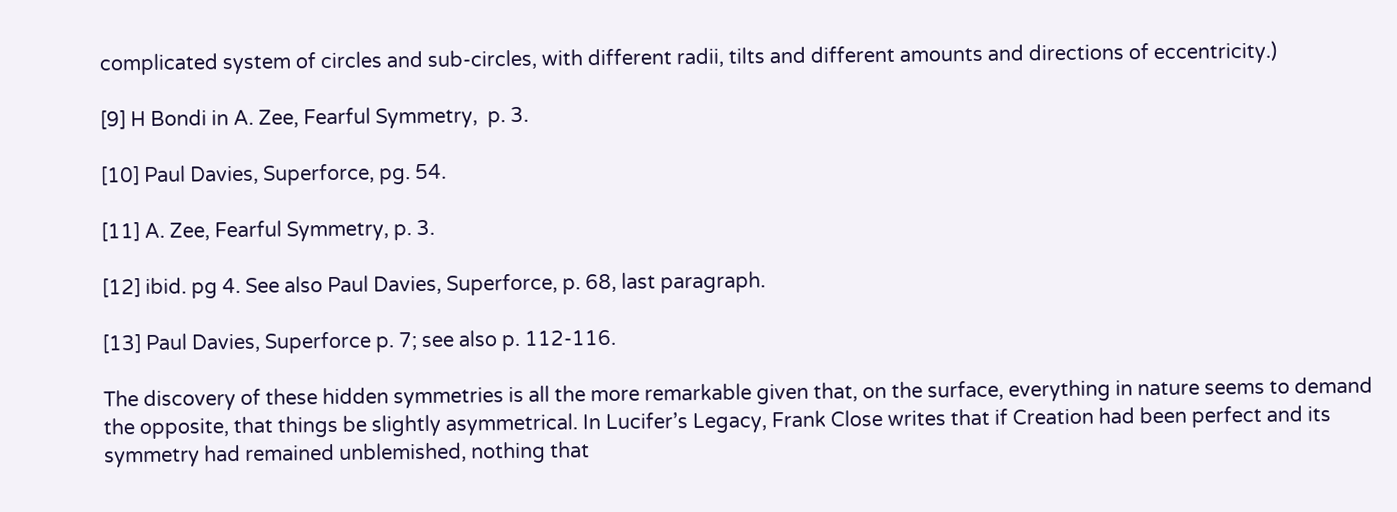complicated system of circles and sub-circles, with different radii, tilts and different amounts and directions of eccentricity.)

[9] H Bondi in A. Zee, Fearful Symmetry,  p. 3.

[10] Paul Davies, Superforce, pg. 54.

[11] A. Zee, Fearful Symmetry, p. 3.

[12] ibid. pg 4. See also Paul Davies, Superforce, p. 68, last paragraph.

[13] Paul Davies, Superforce p. 7; see also p. 112-116.

The discovery of these hidden symmetries is all the more remarkable given that, on the surface, everything in nature seems to demand the opposite, that things be slightly asymmetrical. In Lucifer’s Legacy, Frank Close writes that if Creation had been perfect and its symmetry had remained unblemished, nothing that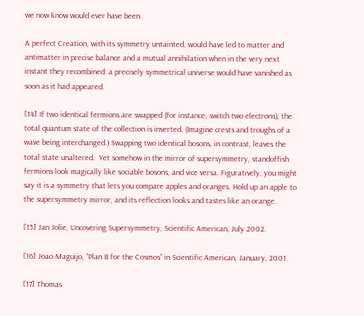we now know would ever have been.

A perfect Creation, with its symmetry untainted, would have led to matter and antimatter in precise balance and a mutual annihilation when in the very next instant they recombined: a precisely symmetrical universe would have vanished as soon as it had appeared.

[14] If two identical fermions are swapped (for instance, switch two electrons), the total quantum state of the collection is inverted. (Imagine crests and troughs of a wave being interchanged.) Swapping two identical bosons, in contrast, leaves the total state unaltered.  Yet somehow in the mirror of supersymmetry, standoffish fermions look magically like sociable bosons, and vice versa. Figuratively, you might say it is a symmetry that lets you compare apples and oranges. Hold up an apple to the supersymmetry mirror, and its reflection looks and tastes like an orange.

[15] Jan Jolie, Uncovering Supersymmetry, Scientific American, July 2002.

[16] Joao Maguijo, “Plan B for the Cosmos” in Scientific American, January, 2001.

[17] Thomas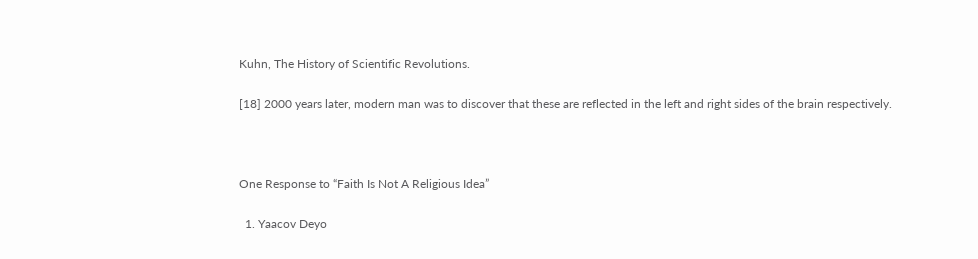Kuhn, The History of Scientific Revolutions.

[18] 2000 years later, modern man was to discover that these are reflected in the left and right sides of the brain respectively.



One Response to “Faith Is Not A Religious Idea”

  1. Yaacov Deyo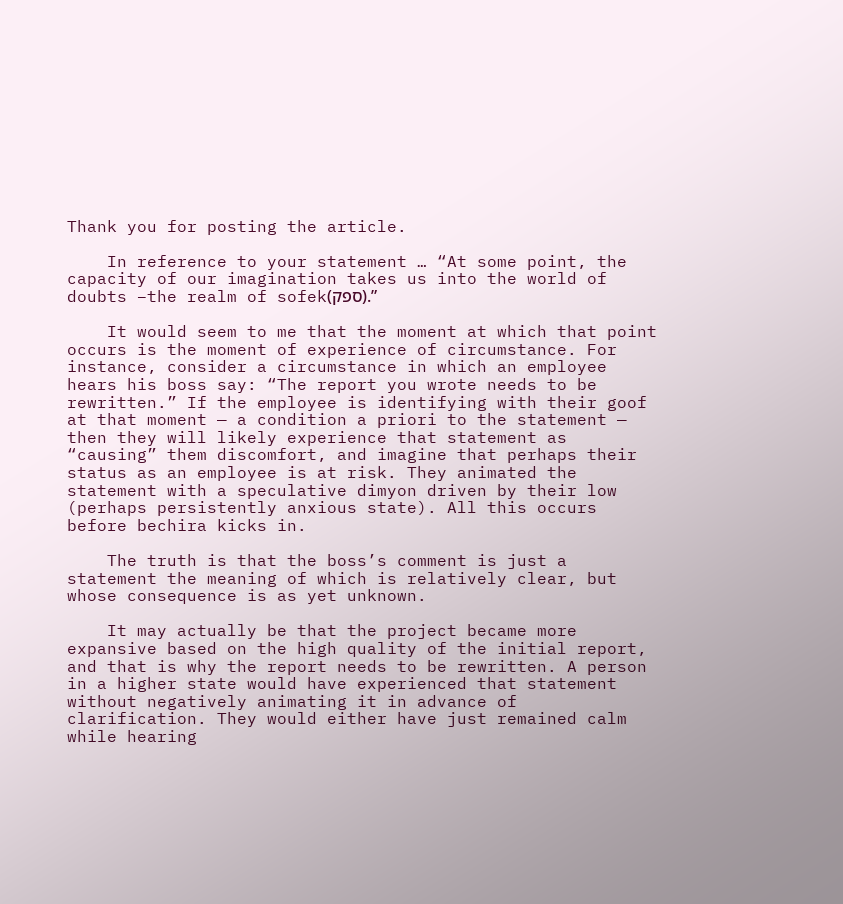Thank you for posting the article.

    In reference to your statement … “At some point, the capacity of our imagination takes us into the world of doubts –the realm of sofek(ספק).”

    It would seem to me that the moment at which that point occurs is the moment of experience of circumstance. For instance, consider a circumstance in which an employee hears his boss say: “The report you wrote needs to be rewritten.” If the employee is identifying with their goof at that moment — a condition a priori to the statement — then they will likely experience that statement as “causing” them discomfort, and imagine that perhaps their status as an employee is at risk. They animated the statement with a speculative dimyon driven by their low (perhaps persistently anxious state). All this occurs before bechira kicks in.

    The truth is that the boss’s comment is just a statement the meaning of which is relatively clear, but whose consequence is as yet unknown.

    It may actually be that the project became more expansive based on the high quality of the initial report, and that is why the report needs to be rewritten. A person in a higher state would have experienced that statement without negatively animating it in advance of clarification. They would either have just remained calm while hearing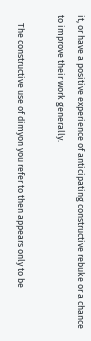it, or have a positive experience of anticipating constructive rebuke or a chance to improve their work generally.

    The constructive use of dimyon you refer to then appears only to be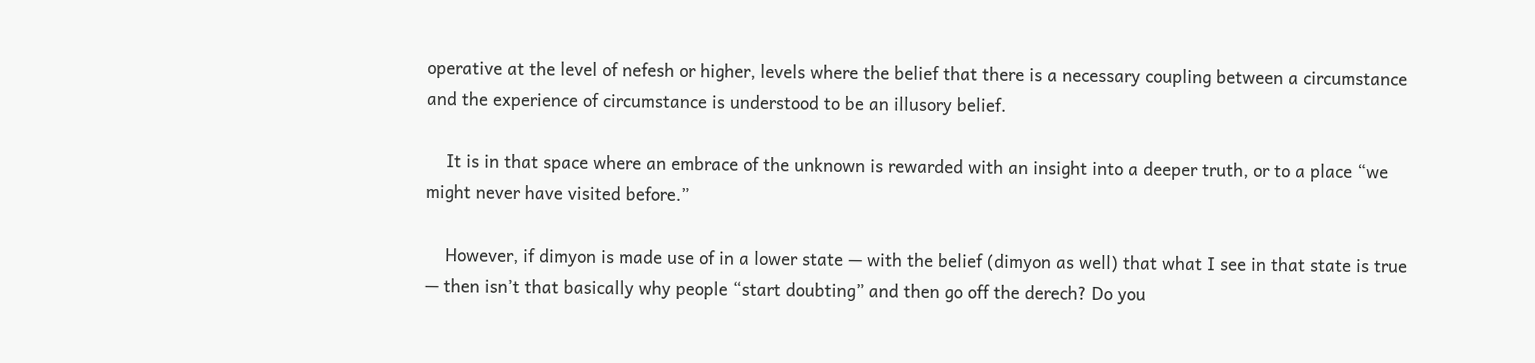operative at the level of nefesh or higher, levels where the belief that there is a necessary coupling between a circumstance and the experience of circumstance is understood to be an illusory belief.

    It is in that space where an embrace of the unknown is rewarded with an insight into a deeper truth, or to a place “we might never have visited before.”

    However, if dimyon is made use of in a lower state — with the belief (dimyon as well) that what I see in that state is true — then isn’t that basically why people “start doubting” and then go off the derech? Do you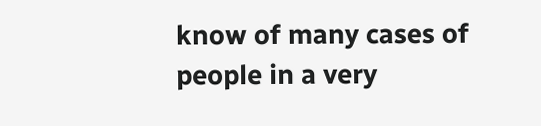know of many cases of people in a very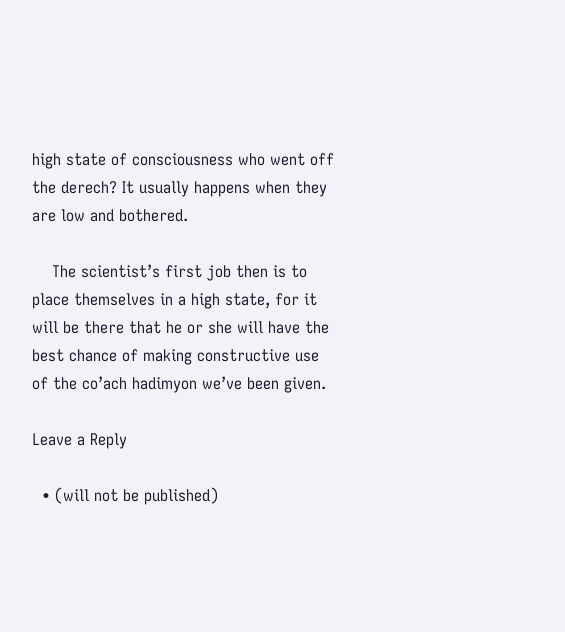high state of consciousness who went off the derech? It usually happens when they are low and bothered.

    The scientist’s first job then is to place themselves in a high state, for it will be there that he or she will have the best chance of making constructive use of the co’ach hadimyon we’ve been given.

Leave a Reply

  • (will not be published)